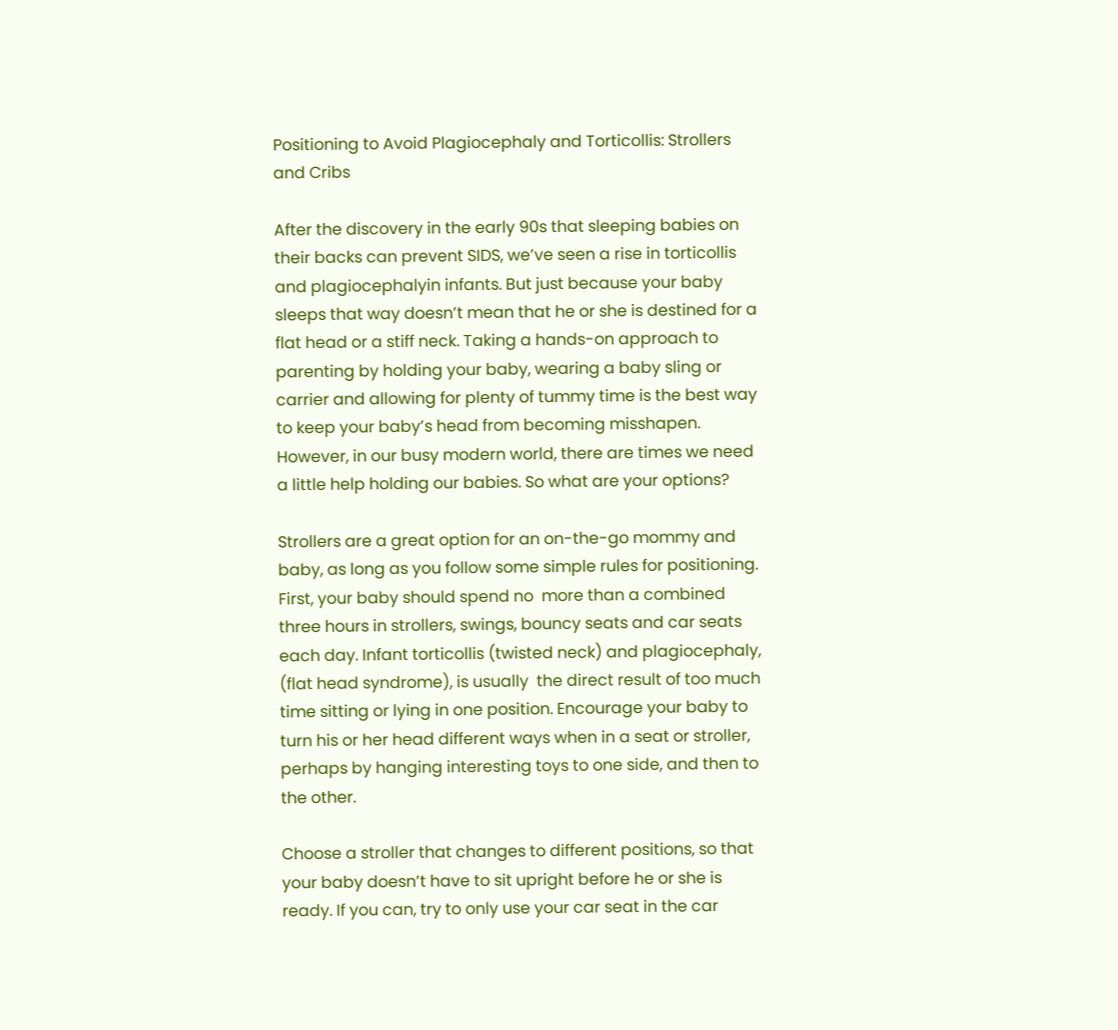Positioning to Avoid Plagiocephaly and Torticollis: Strollers and Cribs

After the discovery in the early 90s that sleeping babies on their backs can prevent SIDS, we’ve seen a rise in torticollis and plagiocephalyin infants. But just because your baby sleeps that way doesn’t mean that he or she is destined for a flat head or a stiff neck. Taking a hands-on approach to parenting by holding your baby, wearing a baby sling or carrier and allowing for plenty of tummy time is the best way to keep your baby’s head from becoming misshapen. However, in our busy modern world, there are times we need a little help holding our babies. So what are your options?

Strollers are a great option for an on-the-go mommy and baby, as long as you follow some simple rules for positioning. First, your baby should spend no  more than a combined three hours in strollers, swings, bouncy seats and car seats each day. Infant torticollis (twisted neck) and plagiocephaly,  (flat head syndrome), is usually  the direct result of too much time sitting or lying in one position. Encourage your baby to turn his or her head different ways when in a seat or stroller, perhaps by hanging interesting toys to one side, and then to the other.

Choose a stroller that changes to different positions, so that your baby doesn’t have to sit upright before he or she is ready. If you can, try to only use your car seat in the car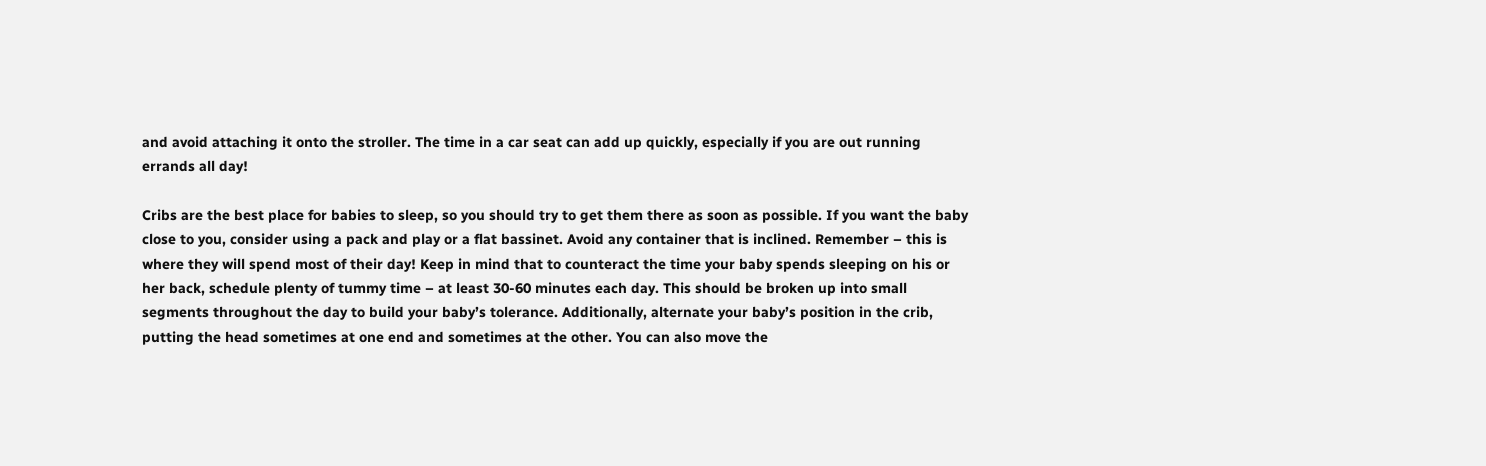and avoid attaching it onto the stroller. The time in a car seat can add up quickly, especially if you are out running errands all day!

Cribs are the best place for babies to sleep, so you should try to get them there as soon as possible. If you want the baby close to you, consider using a pack and play or a flat bassinet. Avoid any container that is inclined. Remember – this is where they will spend most of their day! Keep in mind that to counteract the time your baby spends sleeping on his or her back, schedule plenty of tummy time – at least 30-60 minutes each day. This should be broken up into small segments throughout the day to build your baby’s tolerance. Additionally, alternate your baby’s position in the crib, putting the head sometimes at one end and sometimes at the other. You can also move the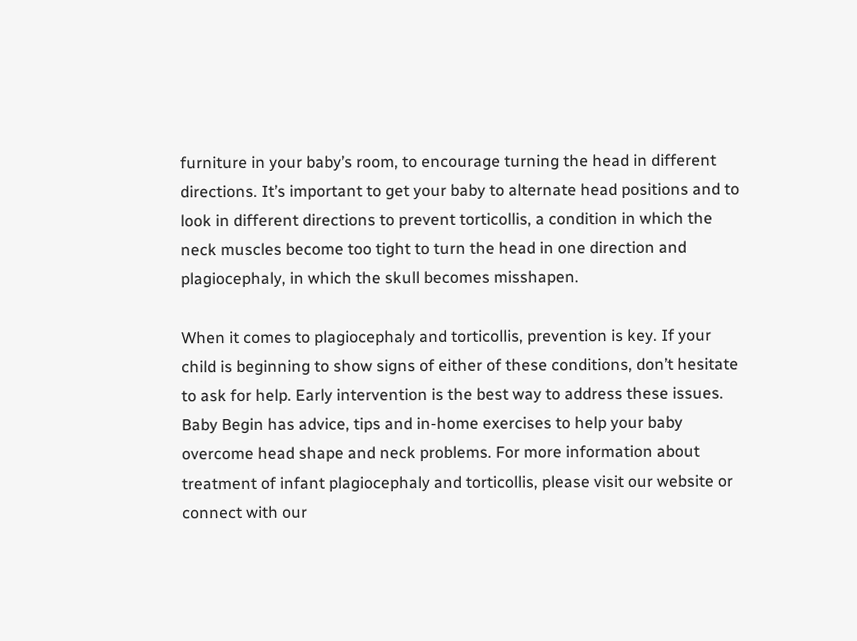furniture in your baby’s room, to encourage turning the head in different directions. It’s important to get your baby to alternate head positions and to look in different directions to prevent torticollis, a condition in which the neck muscles become too tight to turn the head in one direction and plagiocephaly, in which the skull becomes misshapen.

When it comes to plagiocephaly and torticollis, prevention is key. If your child is beginning to show signs of either of these conditions, don’t hesitate to ask for help. Early intervention is the best way to address these issues. Baby Begin has advice, tips and in-home exercises to help your baby overcome head shape and neck problems. For more information about treatment of infant plagiocephaly and torticollis, please visit our website or connect with our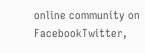online community on FacebookTwitter,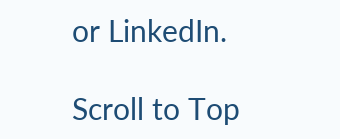or LinkedIn.

Scroll to Top